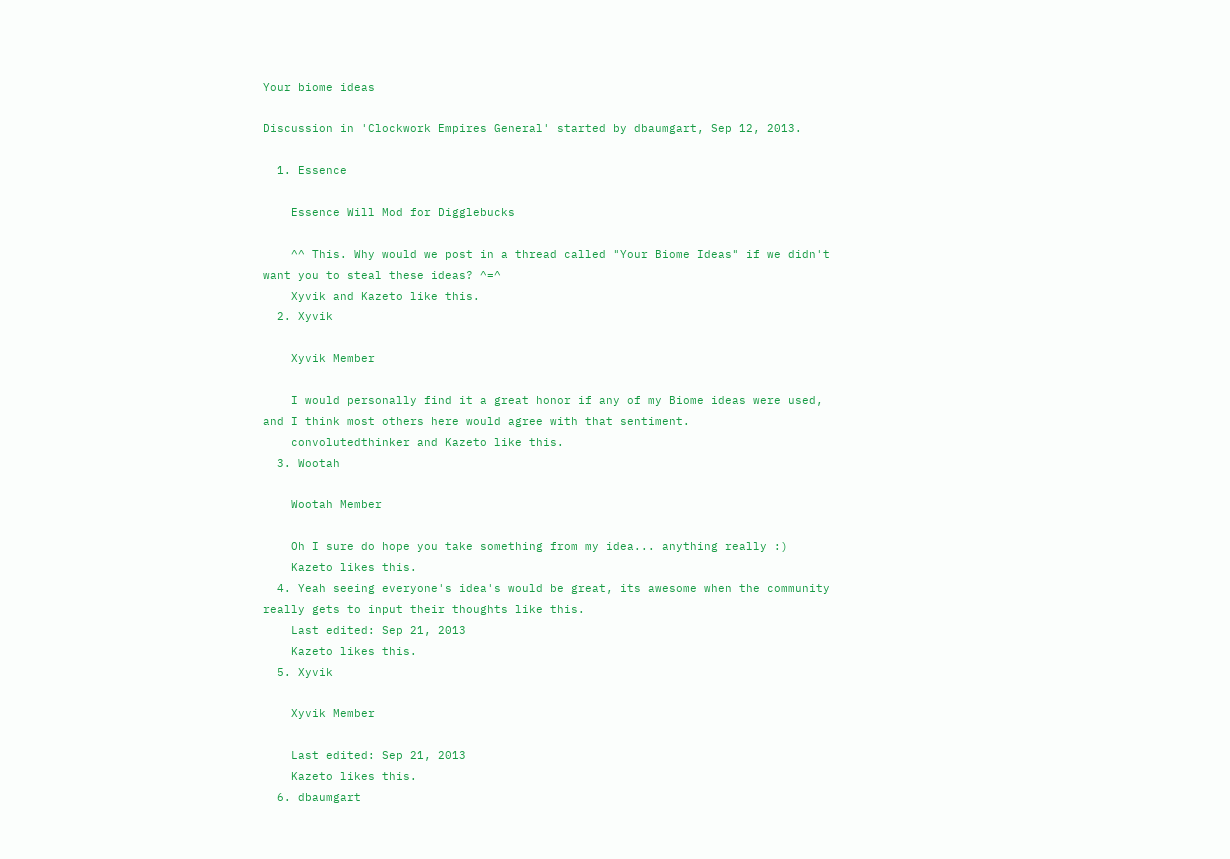Your biome ideas

Discussion in 'Clockwork Empires General' started by dbaumgart, Sep 12, 2013.

  1. Essence

    Essence Will Mod for Digglebucks

    ^^ This. Why would we post in a thread called "Your Biome Ideas" if we didn't want you to steal these ideas? ^=^
    Xyvik and Kazeto like this.
  2. Xyvik

    Xyvik Member

    I would personally find it a great honor if any of my Biome ideas were used, and I think most others here would agree with that sentiment.
    convolutedthinker and Kazeto like this.
  3. Wootah

    Wootah Member

    Oh I sure do hope you take something from my idea... anything really :)
    Kazeto likes this.
  4. Yeah seeing everyone's idea's would be great, its awesome when the community really gets to input their thoughts like this.
    Last edited: Sep 21, 2013
    Kazeto likes this.
  5. Xyvik

    Xyvik Member

    Last edited: Sep 21, 2013
    Kazeto likes this.
  6. dbaumgart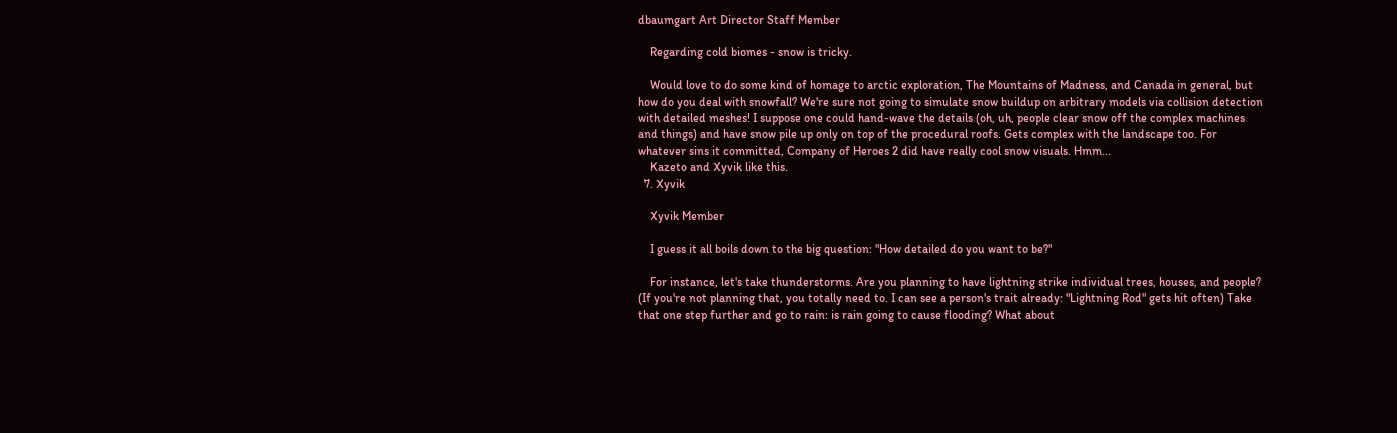dbaumgart Art Director Staff Member

    Regarding cold biomes - snow is tricky.

    Would love to do some kind of homage to arctic exploration, The Mountains of Madness, and Canada in general, but how do you deal with snowfall? We're sure not going to simulate snow buildup on arbitrary models via collision detection with detailed meshes! I suppose one could hand-wave the details (oh, uh, people clear snow off the complex machines and things) and have snow pile up only on top of the procedural roofs. Gets complex with the landscape too. For whatever sins it committed, Company of Heroes 2 did have really cool snow visuals. Hmm...
    Kazeto and Xyvik like this.
  7. Xyvik

    Xyvik Member

    I guess it all boils down to the big question: "How detailed do you want to be?"

    For instance, let's take thunderstorms. Are you planning to have lightning strike individual trees, houses, and people? (If you're not planning that, you totally need to. I can see a person's trait already: "Lightning Rod" gets hit often) Take that one step further and go to rain: is rain going to cause flooding? What about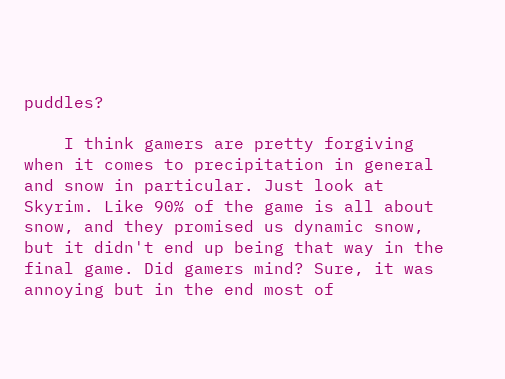puddles?

    I think gamers are pretty forgiving when it comes to precipitation in general and snow in particular. Just look at Skyrim. Like 90% of the game is all about snow, and they promised us dynamic snow, but it didn't end up being that way in the final game. Did gamers mind? Sure, it was annoying but in the end most of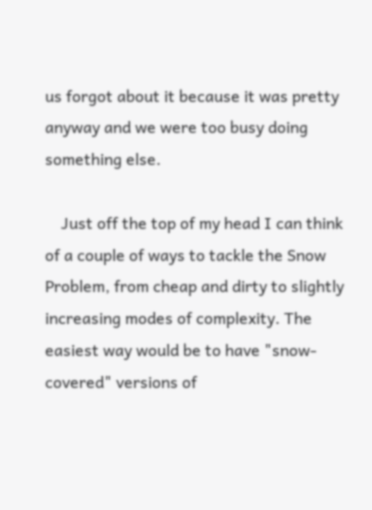us forgot about it because it was pretty anyway and we were too busy doing something else.

    Just off the top of my head I can think of a couple of ways to tackle the Snow Problem, from cheap and dirty to slightly increasing modes of complexity. The easiest way would be to have "snow-covered" versions of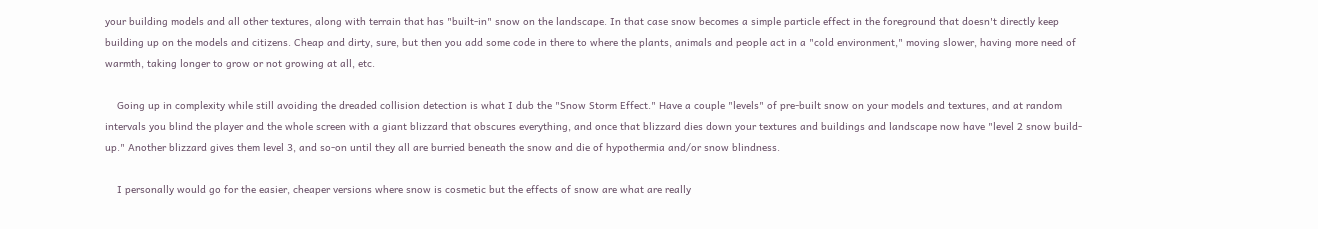your building models and all other textures, along with terrain that has "built-in" snow on the landscape. In that case snow becomes a simple particle effect in the foreground that doesn't directly keep building up on the models and citizens. Cheap and dirty, sure, but then you add some code in there to where the plants, animals and people act in a "cold environment," moving slower, having more need of warmth, taking longer to grow or not growing at all, etc.

    Going up in complexity while still avoiding the dreaded collision detection is what I dub the "Snow Storm Effect." Have a couple "levels" of pre-built snow on your models and textures, and at random intervals you blind the player and the whole screen with a giant blizzard that obscures everything, and once that blizzard dies down your textures and buildings and landscape now have "level 2 snow build-up." Another blizzard gives them level 3, and so-on until they all are burried beneath the snow and die of hypothermia and/or snow blindness.

    I personally would go for the easier, cheaper versions where snow is cosmetic but the effects of snow are what are really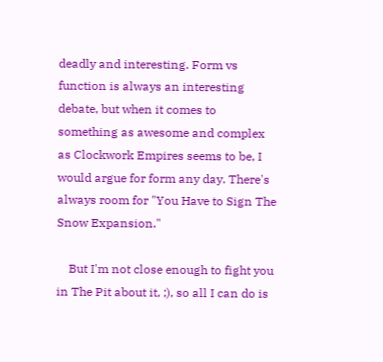deadly and interesting. Form vs function is always an interesting debate, but when it comes to something as awesome and complex as Clockwork Empires seems to be, I would argue for form any day. There's always room for "You Have to Sign The Snow Expansion."

    But I'm not close enough to fight you in The Pit about it, ;), so all I can do is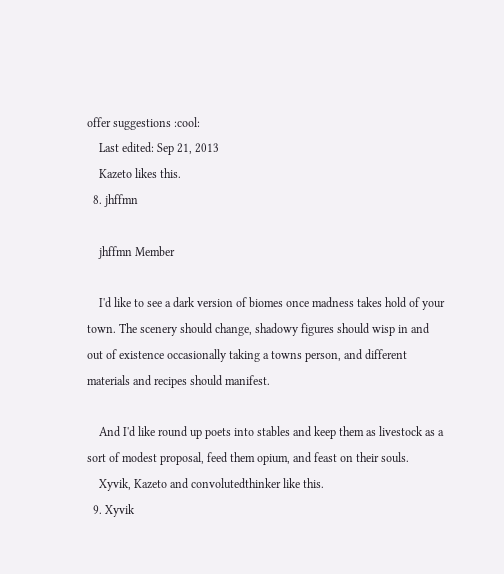offer suggestions :cool:
    Last edited: Sep 21, 2013
    Kazeto likes this.
  8. jhffmn

    jhffmn Member

    I'd like to see a dark version of biomes once madness takes hold of your town. The scenery should change, shadowy figures should wisp in and out of existence occasionally taking a towns person, and different materials and recipes should manifest.

    And I'd like round up poets into stables and keep them as livestock as a sort of modest proposal, feed them opium, and feast on their souls.
    Xyvik, Kazeto and convolutedthinker like this.
  9. Xyvik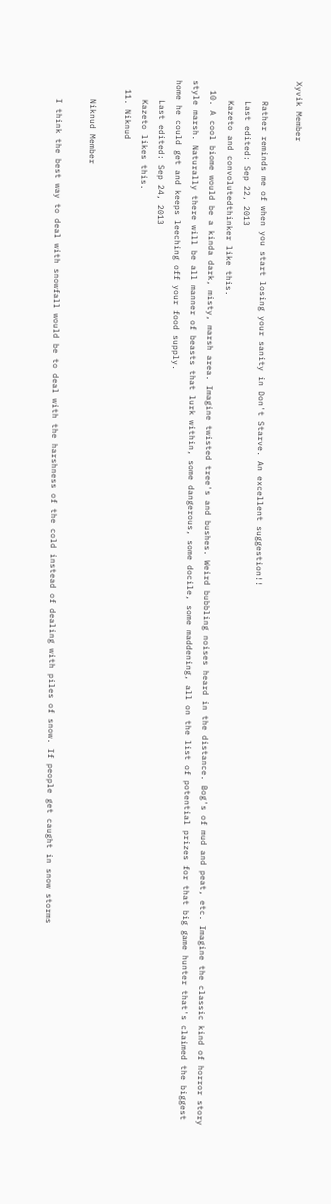Xyvik Member

    Rather reminds me of when you start losing your sanity in Don't Starve. An excellent suggestion!!
    Last edited: Sep 22, 2013
    Kazeto and convolutedthinker like this.
  10. A cool biome would be a kinda dark, misty, marsh area. Imagine twisted tree's and bushes. Weird bubbling noises heard in the distance. Bog's of mud and peat, etc. Imagine the classic kind of horror story style marsh. Naturally there will be all manner of beasts that lurk within, some dangerous, some docile, some maddening, all on the list of potential prizes for that big game hunter that's claimed the biggest home he could get and keeps leeching off your food supply.
    Last edited: Sep 24, 2013
    Kazeto likes this.
  11. Niknud

    Niknud Member

    I think the best way to deal with snowfall would be to deal with the harshness of the cold instead of dealing with piles of snow. If people get caught in snow storms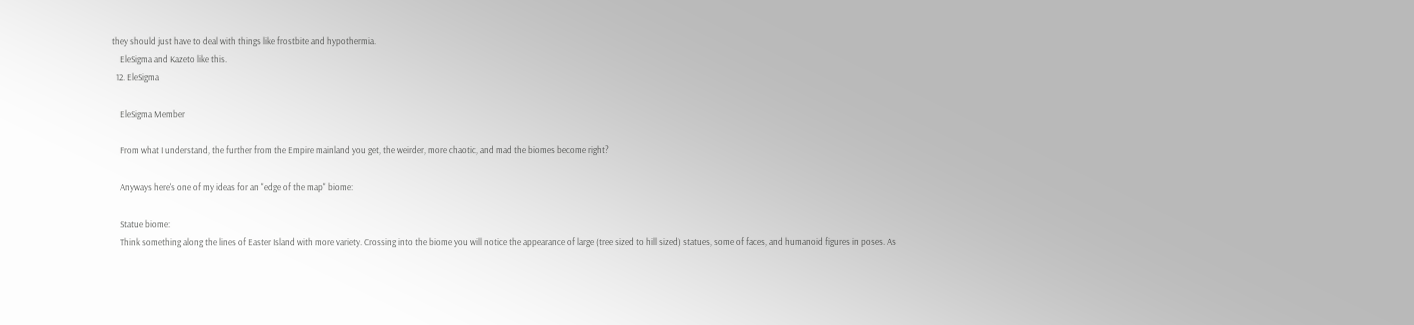they should just have to deal with things like frostbite and hypothermia.
    EleSigma and Kazeto like this.
  12. EleSigma

    EleSigma Member

    From what I understand, the further from the Empire mainland you get, the weirder, more chaotic, and mad the biomes become right?

    Anyways here's one of my ideas for an "edge of the map" biome:

    Statue biome:
    Think something along the lines of Easter Island with more variety. Crossing into the biome you will notice the appearance of large (tree sized to hill sized) statues, some of faces, and humanoid figures in poses. As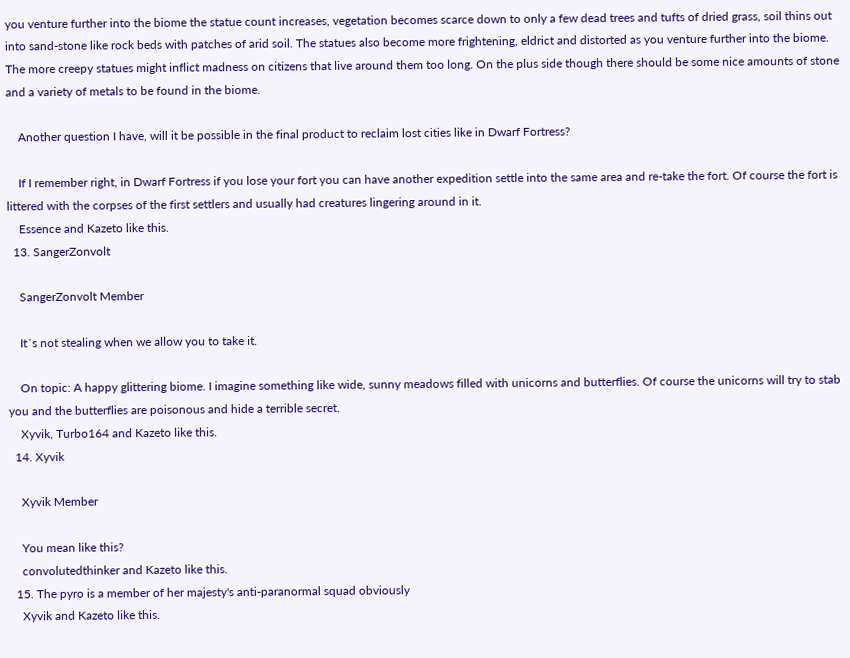you venture further into the biome the statue count increases, vegetation becomes scarce down to only a few dead trees and tufts of dried grass, soil thins out into sand-stone like rock beds with patches of arid soil. The statues also become more frightening, eldrict and distorted as you venture further into the biome. The more creepy statues might inflict madness on citizens that live around them too long. On the plus side though there should be some nice amounts of stone and a variety of metals to be found in the biome.

    Another question I have, will it be possible in the final product to reclaim lost cities like in Dwarf Fortress?

    If I remember right, in Dwarf Fortress if you lose your fort you can have another expedition settle into the same area and re-take the fort. Of course the fort is littered with the corpses of the first settlers and usually had creatures lingering around in it.
    Essence and Kazeto like this.
  13. SangerZonvolt

    SangerZonvolt Member

    It´s not stealing when we allow you to take it.

    On topic: A happy glittering biome. I imagine something like wide, sunny meadows filled with unicorns and butterflies. Of course the unicorns will try to stab you and the butterflies are poisonous and hide a terrible secret.
    Xyvik, Turbo164 and Kazeto like this.
  14. Xyvik

    Xyvik Member

    You mean like this?
    convolutedthinker and Kazeto like this.
  15. The pyro is a member of her majesty's anti-paranormal squad obviously
    Xyvik and Kazeto like this.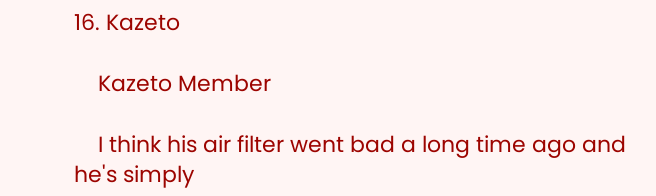16. Kazeto

    Kazeto Member

    I think his air filter went bad a long time ago and he's simply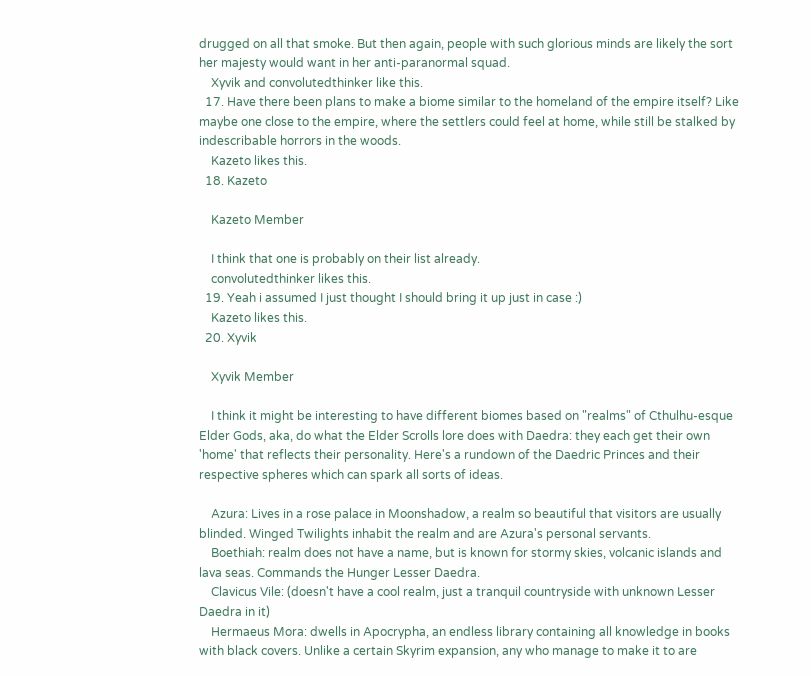drugged on all that smoke. But then again, people with such glorious minds are likely the sort her majesty would want in her anti-paranormal squad.
    Xyvik and convolutedthinker like this.
  17. Have there been plans to make a biome similar to the homeland of the empire itself? Like maybe one close to the empire, where the settlers could feel at home, while still be stalked by indescribable horrors in the woods.
    Kazeto likes this.
  18. Kazeto

    Kazeto Member

    I think that one is probably on their list already.
    convolutedthinker likes this.
  19. Yeah i assumed I just thought I should bring it up just in case :)
    Kazeto likes this.
  20. Xyvik

    Xyvik Member

    I think it might be interesting to have different biomes based on "realms" of Cthulhu-esque Elder Gods, aka, do what the Elder Scrolls lore does with Daedra: they each get their own 'home' that reflects their personality. Here's a rundown of the Daedric Princes and their respective spheres which can spark all sorts of ideas.

    Azura: Lives in a rose palace in Moonshadow, a realm so beautiful that visitors are usually blinded. Winged Twilights inhabit the realm and are Azura's personal servants.
    Boethiah: realm does not have a name, but is known for stormy skies, volcanic islands and lava seas. Commands the Hunger Lesser Daedra.
    Clavicus Vile: (doesn't have a cool realm, just a tranquil countryside with unknown Lesser Daedra in it)
    Hermaeus Mora: dwells in Apocrypha, an endless library containing all knowledge in books with black covers. Unlike a certain Skyrim expansion, any who manage to make it to are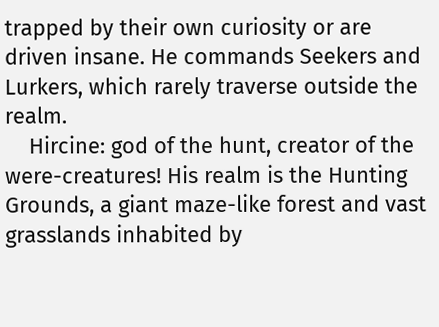trapped by their own curiosity or are driven insane. He commands Seekers and Lurkers, which rarely traverse outside the realm.
    Hircine: god of the hunt, creator of the were-creatures! His realm is the Hunting Grounds, a giant maze-like forest and vast grasslands inhabited by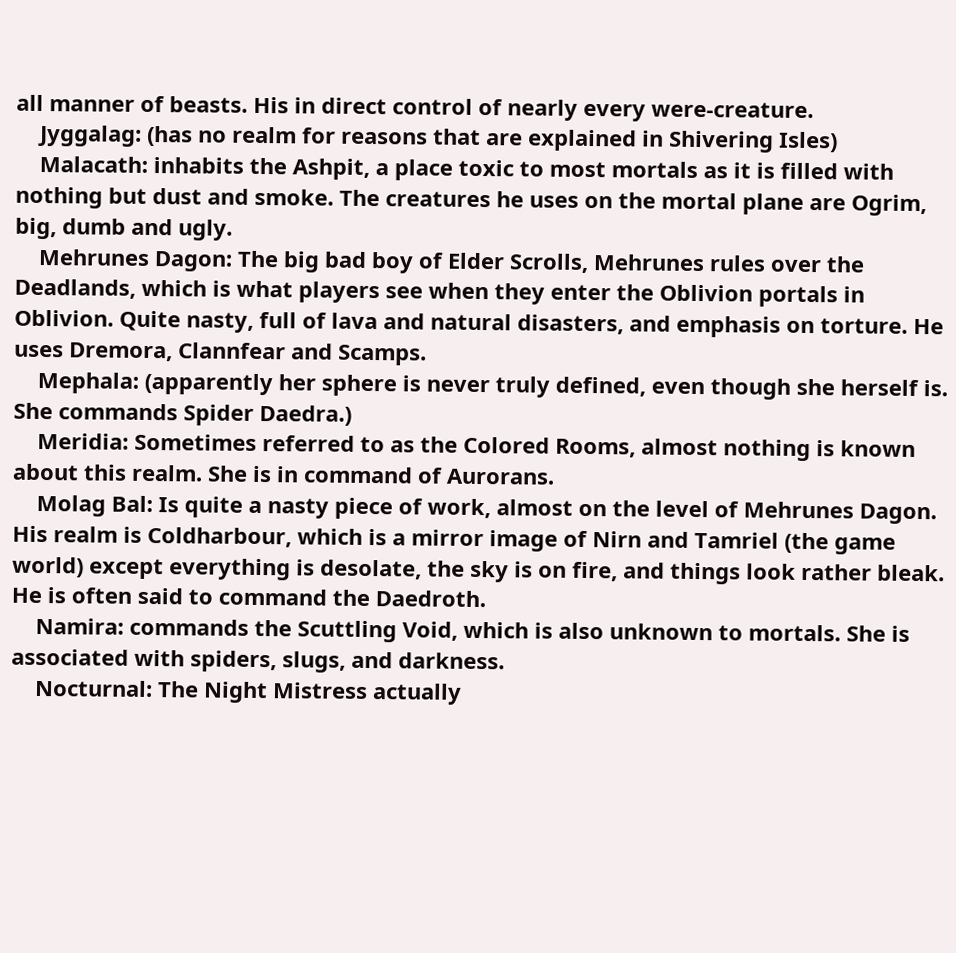all manner of beasts. His in direct control of nearly every were-creature.
    Jyggalag: (has no realm for reasons that are explained in Shivering Isles)
    Malacath: inhabits the Ashpit, a place toxic to most mortals as it is filled with nothing but dust and smoke. The creatures he uses on the mortal plane are Ogrim, big, dumb and ugly.
    Mehrunes Dagon: The big bad boy of Elder Scrolls, Mehrunes rules over the Deadlands, which is what players see when they enter the Oblivion portals in Oblivion. Quite nasty, full of lava and natural disasters, and emphasis on torture. He uses Dremora, Clannfear and Scamps.
    Mephala: (apparently her sphere is never truly defined, even though she herself is. She commands Spider Daedra.)
    Meridia: Sometimes referred to as the Colored Rooms, almost nothing is known about this realm. She is in command of Aurorans.
    Molag Bal: Is quite a nasty piece of work, almost on the level of Mehrunes Dagon. His realm is Coldharbour, which is a mirror image of Nirn and Tamriel (the game world) except everything is desolate, the sky is on fire, and things look rather bleak. He is often said to command the Daedroth.
    Namira: commands the Scuttling Void, which is also unknown to mortals. She is associated with spiders, slugs, and darkness.
    Nocturnal: The Night Mistress actually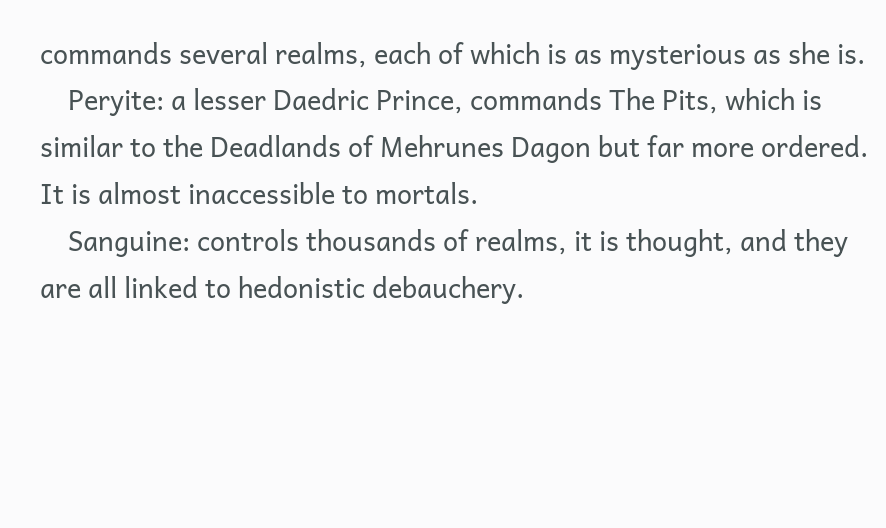commands several realms, each of which is as mysterious as she is.
    Peryite: a lesser Daedric Prince, commands The Pits, which is similar to the Deadlands of Mehrunes Dagon but far more ordered. It is almost inaccessible to mortals.
    Sanguine: controls thousands of realms, it is thought, and they are all linked to hedonistic debauchery.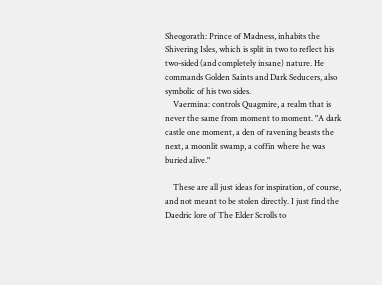Sheogorath: Prince of Madness, inhabits the Shivering Isles, which is split in two to reflect his two-sided (and completely insane) nature. He commands Golden Saints and Dark Seducers, also symbolic of his two sides.
    Vaermina: controls Quagmire, a realm that is never the same from moment to moment. "A dark castle one moment, a den of ravening beasts the next, a moonlit swamp, a coffin where he was buried alive."

    These are all just ideas for inspiration, of course, and not meant to be stolen directly. I just find the Daedric lore of The Elder Scrolls to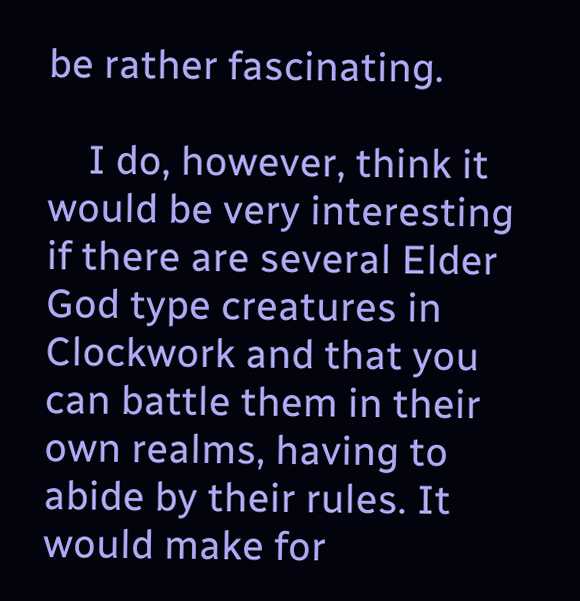be rather fascinating.

    I do, however, think it would be very interesting if there are several Elder God type creatures in Clockwork and that you can battle them in their own realms, having to abide by their rules. It would make for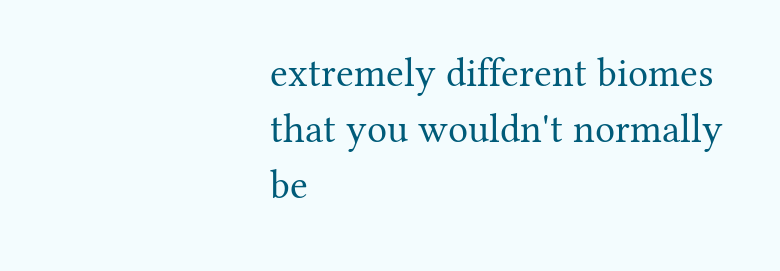extremely different biomes that you wouldn't normally be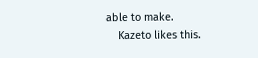able to make.
    Kazeto likes this.